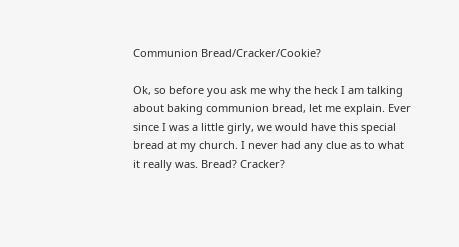Communion Bread/Cracker/Cookie?

Ok, so before you ask me why the heck I am talking about baking communion bread, let me explain. Ever since I was a little girly, we would have this special bread at my church. I never had any clue as to what it really was. Bread? Cracker?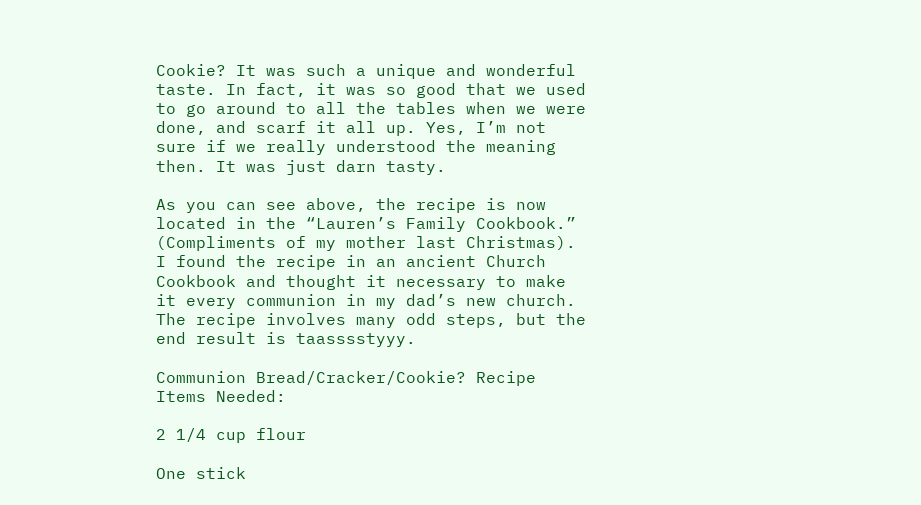Cookie? It was such a unique and wonderful taste. In fact, it was so good that we used to go around to all the tables when we were done, and scarf it all up. Yes, I’m not sure if we really understood the meaning then. It was just darn tasty.

As you can see above, the recipe is now located in the “Lauren’s Family Cookbook.” (Compliments of my mother last Christmas). I found the recipe in an ancient Church Cookbook and thought it necessary to make it every communion in my dad’s new church. The recipe involves many odd steps, but the end result is taasssstyyy.

Communion Bread/Cracker/Cookie? Recipe
Items Needed:

2 1/4 cup flour

One stick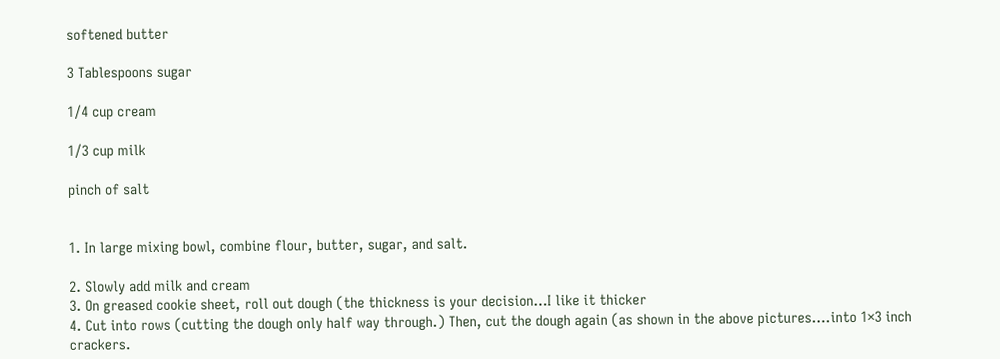softened butter

3 Tablespoons sugar

1/4 cup cream

1/3 cup milk

pinch of salt


1. In large mixing bowl, combine flour, butter, sugar, and salt.

2. Slowly add milk and cream
3. On greased cookie sheet, roll out dough (the thickness is your decision…I like it thicker
4. Cut into rows (cutting the dough only half way through.) Then, cut the dough again (as shown in the above pictures….into 1×3 inch crackers.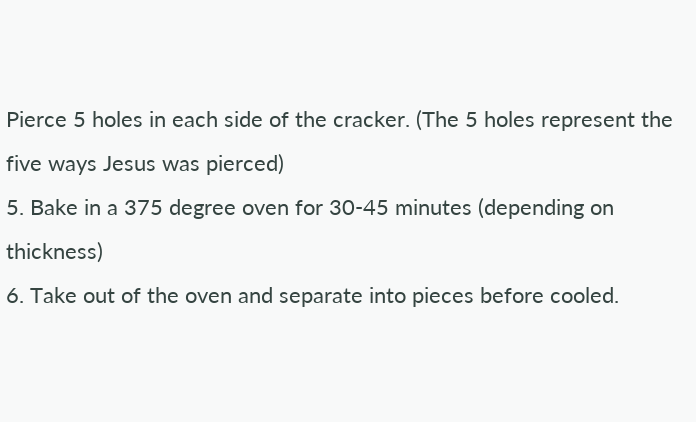Pierce 5 holes in each side of the cracker. (The 5 holes represent the five ways Jesus was pierced)
5. Bake in a 375 degree oven for 30-45 minutes (depending on thickness)
6. Take out of the oven and separate into pieces before cooled.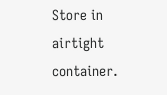Store in airtight container.